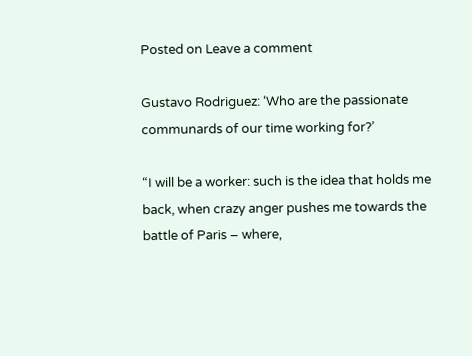Posted on Leave a comment

Gustavo Rodriguez: ‘Who are the passionate communards of our time working for?’

“I will be a worker: such is the idea that holds me back, when crazy anger pushes me towards the battle of Paris – where,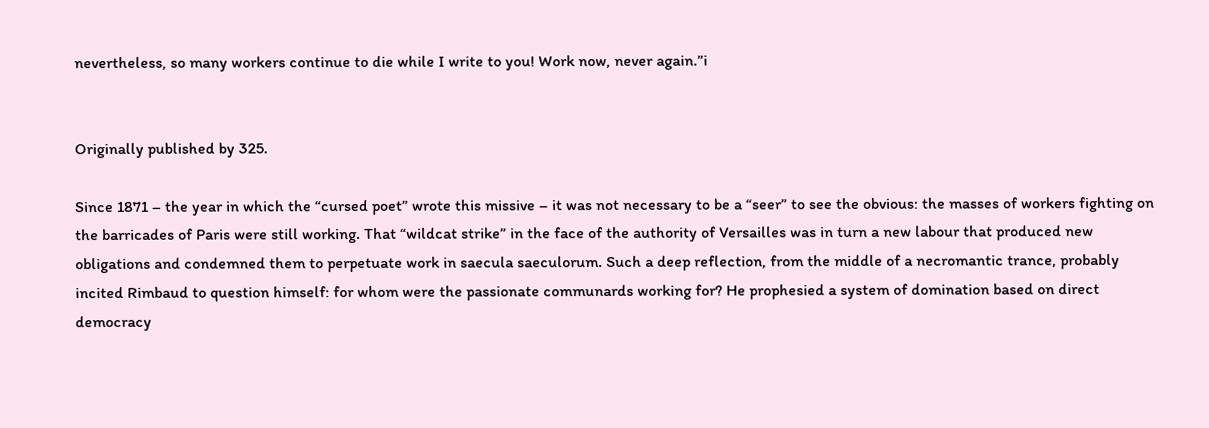nevertheless, so many workers continue to die while I write to you! Work now, never again.”i


Originally published by 325.

Since 1871 – the year in which the “cursed poet” wrote this missive – it was not necessary to be a “seer” to see the obvious: the masses of workers fighting on the barricades of Paris were still working. That “wildcat strike” in the face of the authority of Versailles was in turn a new labour that produced new obligations and condemned them to perpetuate work in saecula saeculorum. Such a deep reflection, from the middle of a necromantic trance, probably incited Rimbaud to question himself: for whom were the passionate communards working for? He prophesied a system of domination based on direct democracy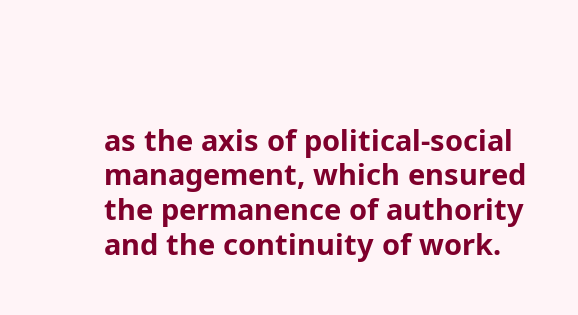as the axis of political-social management, which ensured the permanence of authority and the continuity of work.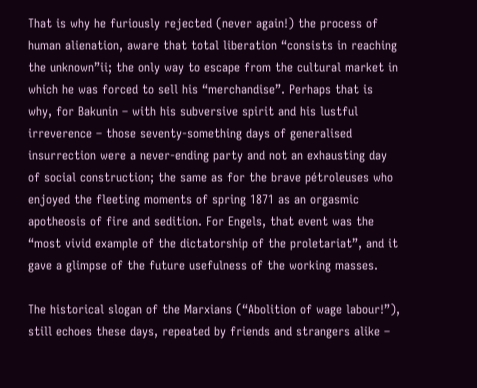That is why he furiously rejected (never again!) the process of human alienation, aware that total liberation “consists in reaching the unknown”ii; the only way to escape from the cultural market in which he was forced to sell his “merchandise”. Perhaps that is why, for Bakunin – with his subversive spirit and his lustful irreverence – those seventy-something days of generalised insurrection were a never-ending party and not an exhausting day of social construction; the same as for the brave pétroleuses who enjoyed the fleeting moments of spring 1871 as an orgasmic apotheosis of fire and sedition. For Engels, that event was the “most vivid example of the dictatorship of the proletariat”, and it gave a glimpse of the future usefulness of the working masses.

The historical slogan of the Marxians (“Abolition of wage labour!”), still echoes these days, repeated by friends and strangers alike –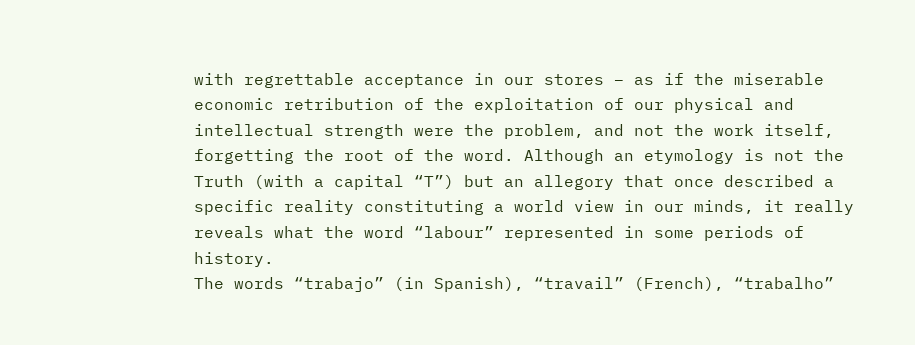with regrettable acceptance in our stores – as if the miserable economic retribution of the exploitation of our physical and intellectual strength were the problem, and not the work itself, forgetting the root of the word. Although an etymology is not the Truth (with a capital “T”) but an allegory that once described a specific reality constituting a world view in our minds, it really reveals what the word “labour” represented in some periods of history.
The words “trabajo” (in Spanish), “travail” (French), “trabalho”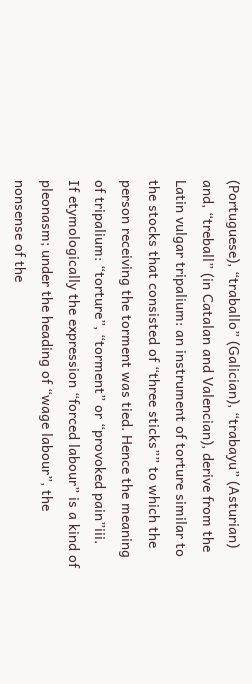(Portuguese), “traballo” (Galician), “trabayu” (Asturian) and, “treball” (in Catalan and Valencian), derive from the Latin vulgar tripalium: an instrument of torture similar to the stocks that consisted of “three sticks”” to which the person receiving the torment was tied. Hence the meaning of tripalium: “torture”, “torment” or “provoked pain”iii.
If etymologically the expression “forced labour” is a kind of pleonasm; under the heading of “wage labour”, the nonsense of the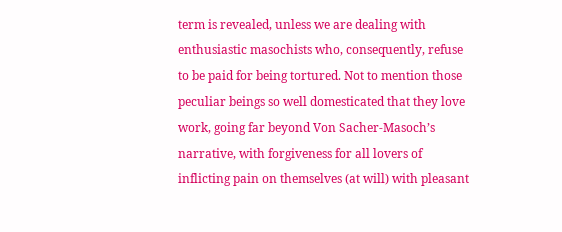term is revealed, unless we are dealing with enthusiastic masochists who, consequently, refuse to be paid for being tortured. Not to mention those peculiar beings so well domesticated that they love work, going far beyond Von Sacher-Masoch’s narrative, with forgiveness for all lovers of inflicting pain on themselves (at will) with pleasant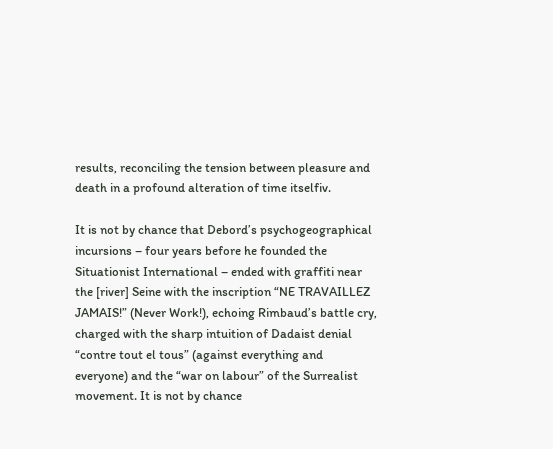results, reconciling the tension between pleasure and death in a profound alteration of time itselfiv.

It is not by chance that Debord’s psychogeographical incursions – four years before he founded the Situationist International – ended with graffiti near the [river] Seine with the inscription “NE TRAVAILLEZ JAMAIS!” (Never Work!), echoing Rimbaud’s battle cry, charged with the sharp intuition of Dadaist denial “contre tout el tous” (against everything and everyone) and the “war on labour” of the Surrealist movement. It is not by chance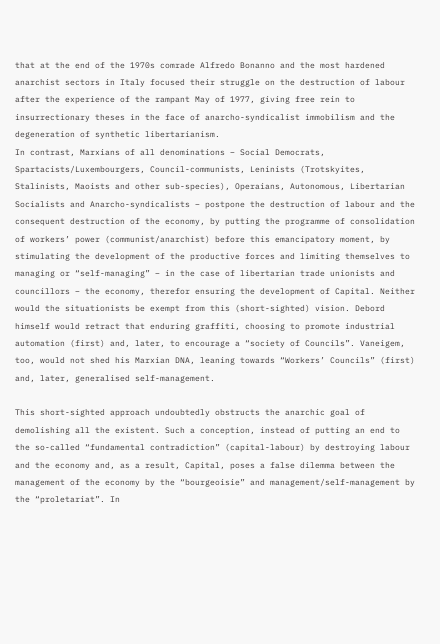that at the end of the 1970s comrade Alfredo Bonanno and the most hardened anarchist sectors in Italy focused their struggle on the destruction of labour after the experience of the rampant May of 1977, giving free rein to insurrectionary theses in the face of anarcho-syndicalist immobilism and the degeneration of synthetic libertarianism.
In contrast, Marxians of all denominations – Social Democrats, Spartacists/Luxembourgers, Council-communists, Leninists (Trotskyites, Stalinists, Maoists and other sub-species), Operaians, Autonomous, Libertarian Socialists and Anarcho-syndicalists – postpone the destruction of labour and the consequent destruction of the economy, by putting the programme of consolidation of workers’ power (communist/anarchist) before this emancipatory moment, by stimulating the development of the productive forces and limiting themselves to managing or “self-managing” – in the case of libertarian trade unionists and councillors – the economy, therefor ensuring the development of Capital. Neither would the situationists be exempt from this (short-sighted) vision. Debord himself would retract that enduring graffiti, choosing to promote industrial automation (first) and, later, to encourage a “society of Councils”. Vaneigem, too, would not shed his Marxian DNA, leaning towards “Workers’ Councils” (first) and, later, generalised self-management.

This short-sighted approach undoubtedly obstructs the anarchic goal of demolishing all the existent. Such a conception, instead of putting an end to the so-called “fundamental contradiction” (capital-labour) by destroying labour and the economy and, as a result, Capital, poses a false dilemma between the management of the economy by the “bourgeoisie” and management/self-management by the “proletariat”. In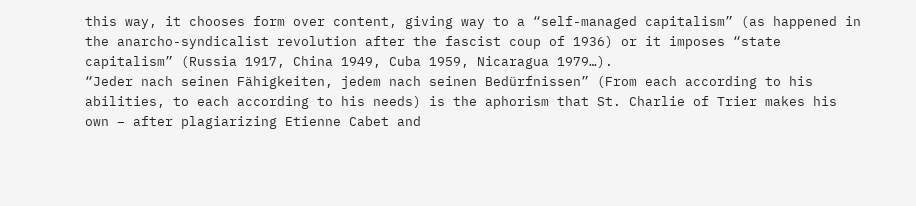this way, it chooses form over content, giving way to a “self-managed capitalism” (as happened in the anarcho-syndicalist revolution after the fascist coup of 1936) or it imposes “state capitalism” (Russia 1917, China 1949, Cuba 1959, Nicaragua 1979…).
“Jeder nach seinen Fähigkeiten, jedem nach seinen Bedürfnissen” (From each according to his abilities, to each according to his needs) is the aphorism that St. Charlie of Trier makes his own – after plagiarizing Etienne Cabet and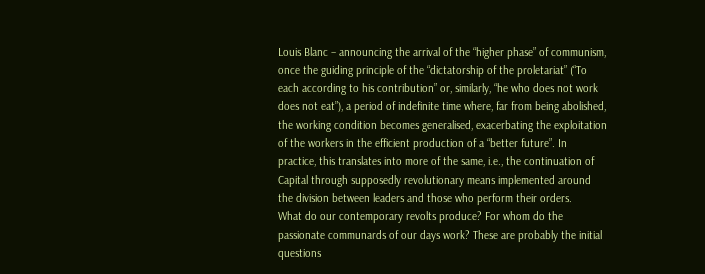Louis Blanc – announcing the arrival of the “higher phase” of communism, once the guiding principle of the “dictatorship of the proletariat” (“To each according to his contribution” or, similarly, “he who does not work does not eat”), a period of indefinite time where, far from being abolished, the working condition becomes generalised, exacerbating the exploitation of the workers in the efficient production of a “better future”. In practice, this translates into more of the same, i.e., the continuation of Capital through supposedly revolutionary means implemented around the division between leaders and those who perform their orders.
What do our contemporary revolts produce? For whom do the passionate communards of our days work? These are probably the initial questions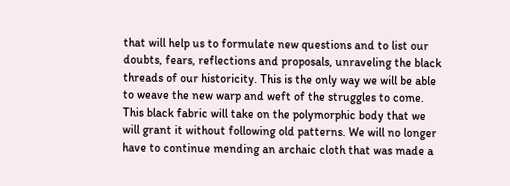that will help us to formulate new questions and to list our doubts, fears, reflections and proposals, unraveling the black threads of our historicity. This is the only way we will be able to weave the new warp and weft of the struggles to come. This black fabric will take on the polymorphic body that we will grant it without following old patterns. We will no longer have to continue mending an archaic cloth that was made a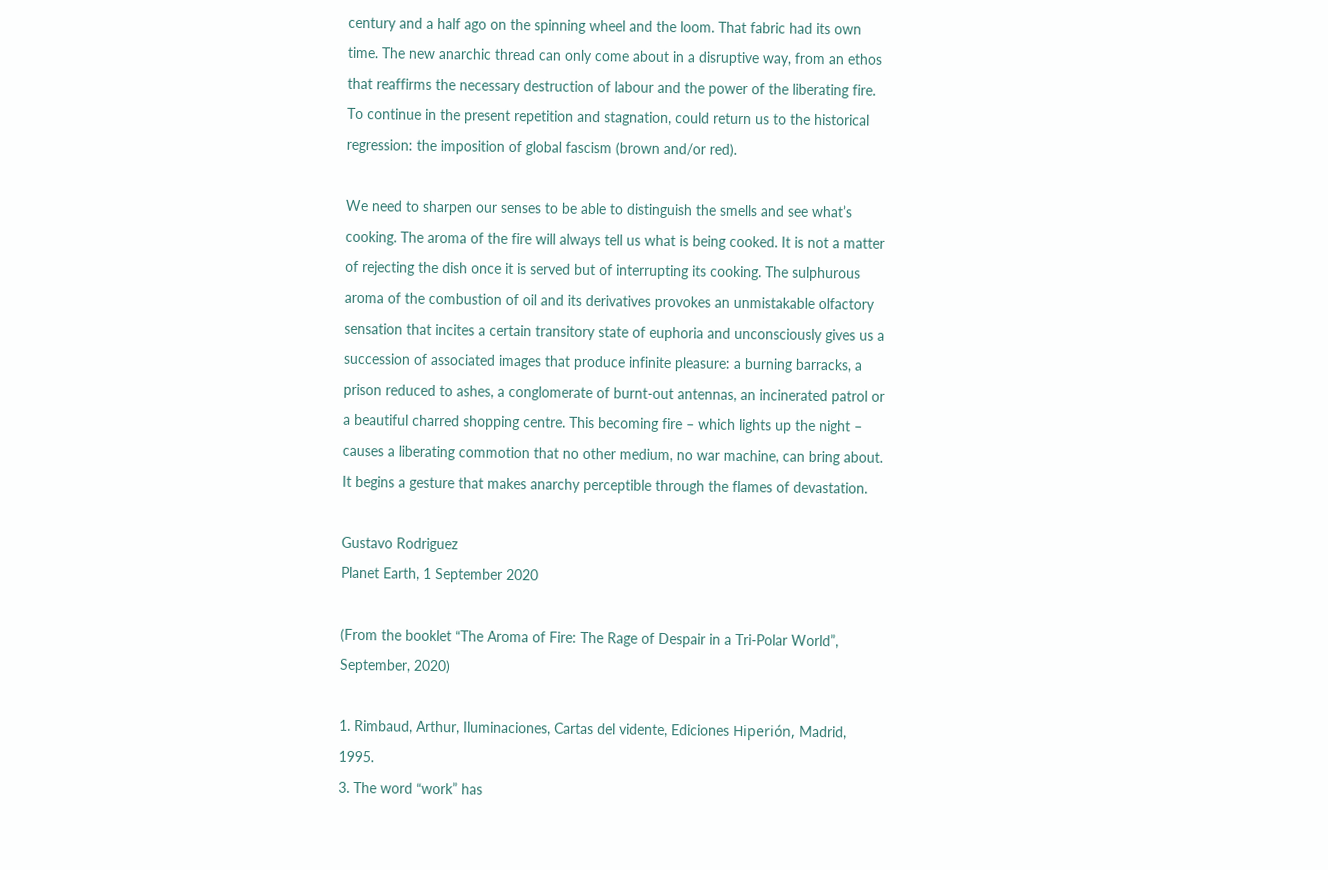century and a half ago on the spinning wheel and the loom. That fabric had its own time. The new anarchic thread can only come about in a disruptive way, from an ethos that reaffirms the necessary destruction of labour and the power of the liberating fire. To continue in the present repetition and stagnation, could return us to the historical regression: the imposition of global fascism (brown and/or red).

We need to sharpen our senses to be able to distinguish the smells and see what’s cooking. The aroma of the fire will always tell us what is being cooked. It is not a matter of rejecting the dish once it is served but of interrupting its cooking. The sulphurous aroma of the combustion of oil and its derivatives provokes an unmistakable olfactory sensation that incites a certain transitory state of euphoria and unconsciously gives us a succession of associated images that produce infinite pleasure: a burning barracks, a prison reduced to ashes, a conglomerate of burnt-out antennas, an incinerated patrol or a beautiful charred shopping centre. This becoming fire – which lights up the night – causes a liberating commotion that no other medium, no war machine, can bring about. It begins a gesture that makes anarchy perceptible through the flames of devastation.

Gustavo Rodriguez
Planet Earth, 1 September 2020

(From the booklet “The Aroma of Fire: The Rage of Despair in a Tri-Polar World”, September, 2020)

1. Rimbaud, Arthur, Iluminaciones, Cartas del vidente, Ediciones Hiperión, Madrid, 1995.
3. The word “work” has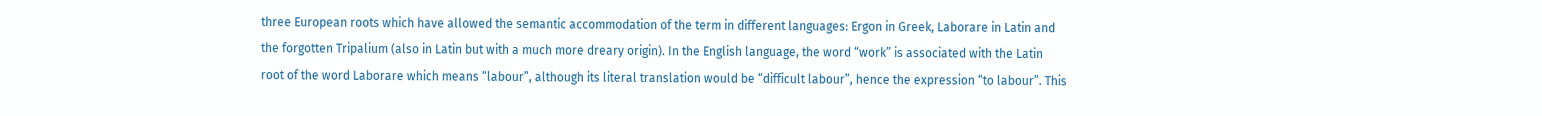three European roots which have allowed the semantic accommodation of the term in different languages: Ergon in Greek, Laborare in Latin and the forgotten Tripalium (also in Latin but with a much more dreary origin). In the English language, the word “work” is associated with the Latin root of the word Laborare which means “labour”, although its literal translation would be “difficult labour”, hence the expression “to labour”. This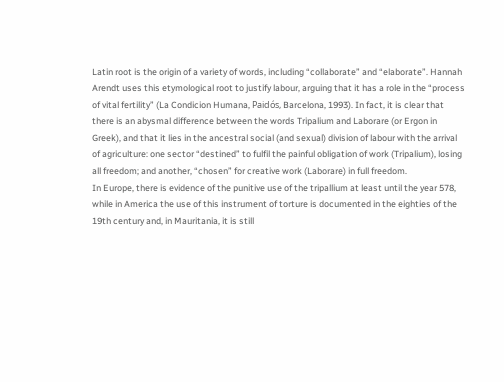Latin root is the origin of a variety of words, including “collaborate” and “elaborate”. Hannah Arendt uses this etymological root to justify labour, arguing that it has a role in the “process of vital fertility” (La Condicion Humana, Paidós, Barcelona, 1993). In fact, it is clear that there is an abysmal difference between the words Tripalium and Laborare (or Ergon in Greek), and that it lies in the ancestral social (and sexual) division of labour with the arrival of agriculture: one sector “destined” to fulfil the painful obligation of work (Tripalium), losing all freedom; and another, “chosen” for creative work (Laborare) in full freedom.
In Europe, there is evidence of the punitive use of the tripallium at least until the year 578, while in America the use of this instrument of torture is documented in the eighties of the 19th century and, in Mauritania, it is still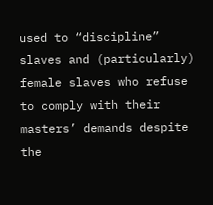used to “discipline” slaves and (particularly) female slaves who refuse to comply with their masters’ demands despite the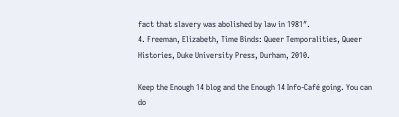fact that slavery was abolished by law in 1981″.
4. Freeman, Elizabeth, Time Binds: Queer Temporalities, Queer Histories, Duke University Press, Durham, 2010.

Keep the Enough 14 blog and the Enough 14 Info-Café going. You can do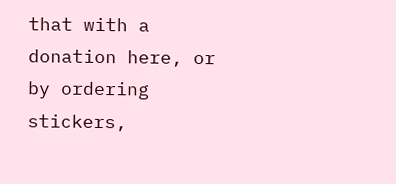that with a donation here, or by ordering stickers,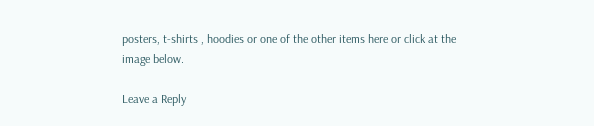posters, t-shirts , hoodies or one of the other items here or click at the image below.

Leave a Reply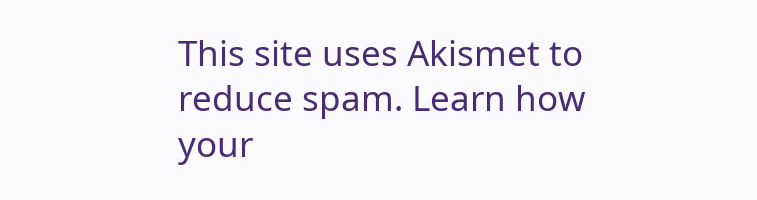This site uses Akismet to reduce spam. Learn how your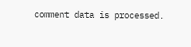comment data is processed.